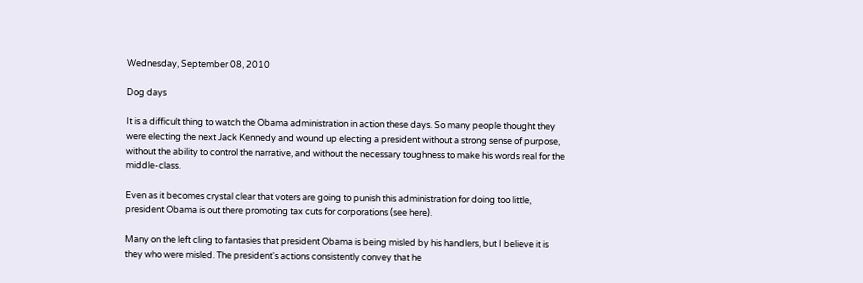Wednesday, September 08, 2010

Dog days

It is a difficult thing to watch the Obama administration in action these days. So many people thought they were electing the next Jack Kennedy and wound up electing a president without a strong sense of purpose, without the ability to control the narrative, and without the necessary toughness to make his words real for the middle-class.

Even as it becomes crystal clear that voters are going to punish this administration for doing too little, president Obama is out there promoting tax cuts for corporations (see here).

Many on the left cling to fantasies that president Obama is being misled by his handlers, but I believe it is they who were misled. The president's actions consistently convey that he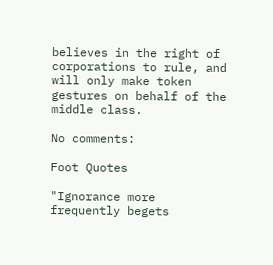believes in the right of corporations to rule, and will only make token gestures on behalf of the middle class.

No comments:

Foot Quotes

"Ignorance more frequently begets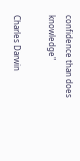confidence than does knowledge"

Charles Darwin